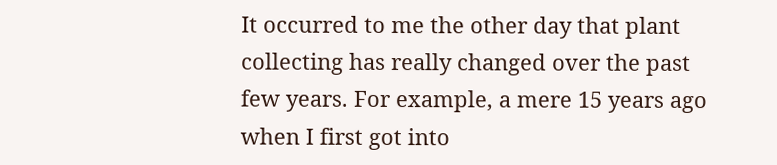It occurred to me the other day that plant collecting has really changed over the past few years. For example, a mere 15 years ago when I first got into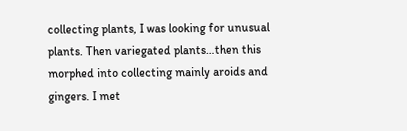collecting plants, I was looking for unusual plants. Then variegated plants…then this morphed into collecting mainly aroids and gingers. I met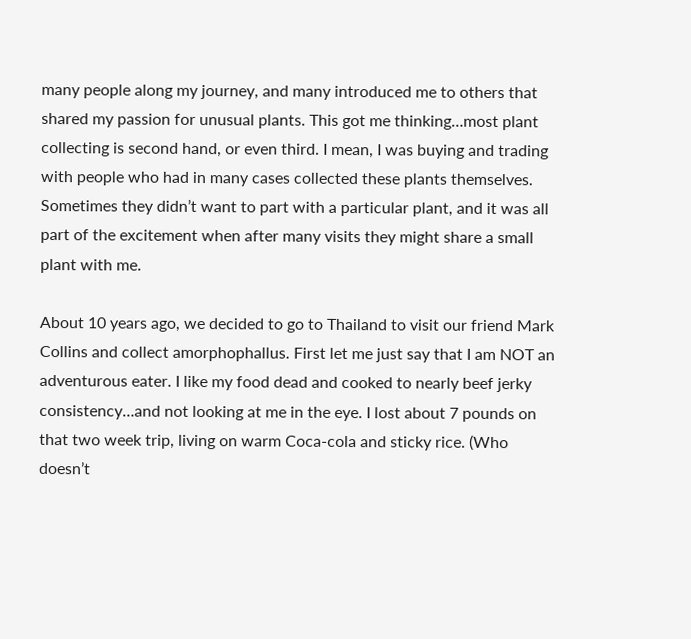many people along my journey, and many introduced me to others that shared my passion for unusual plants. This got me thinking…most plant collecting is second hand, or even third. I mean, I was buying and trading with people who had in many cases collected these plants themselves. Sometimes they didn’t want to part with a particular plant, and it was all part of the excitement when after many visits they might share a small plant with me.

About 10 years ago, we decided to go to Thailand to visit our friend Mark Collins and collect amorphophallus. First let me just say that I am NOT an adventurous eater. I like my food dead and cooked to nearly beef jerky consistency…and not looking at me in the eye. I lost about 7 pounds on that two week trip, living on warm Coca-cola and sticky rice. (Who doesn’t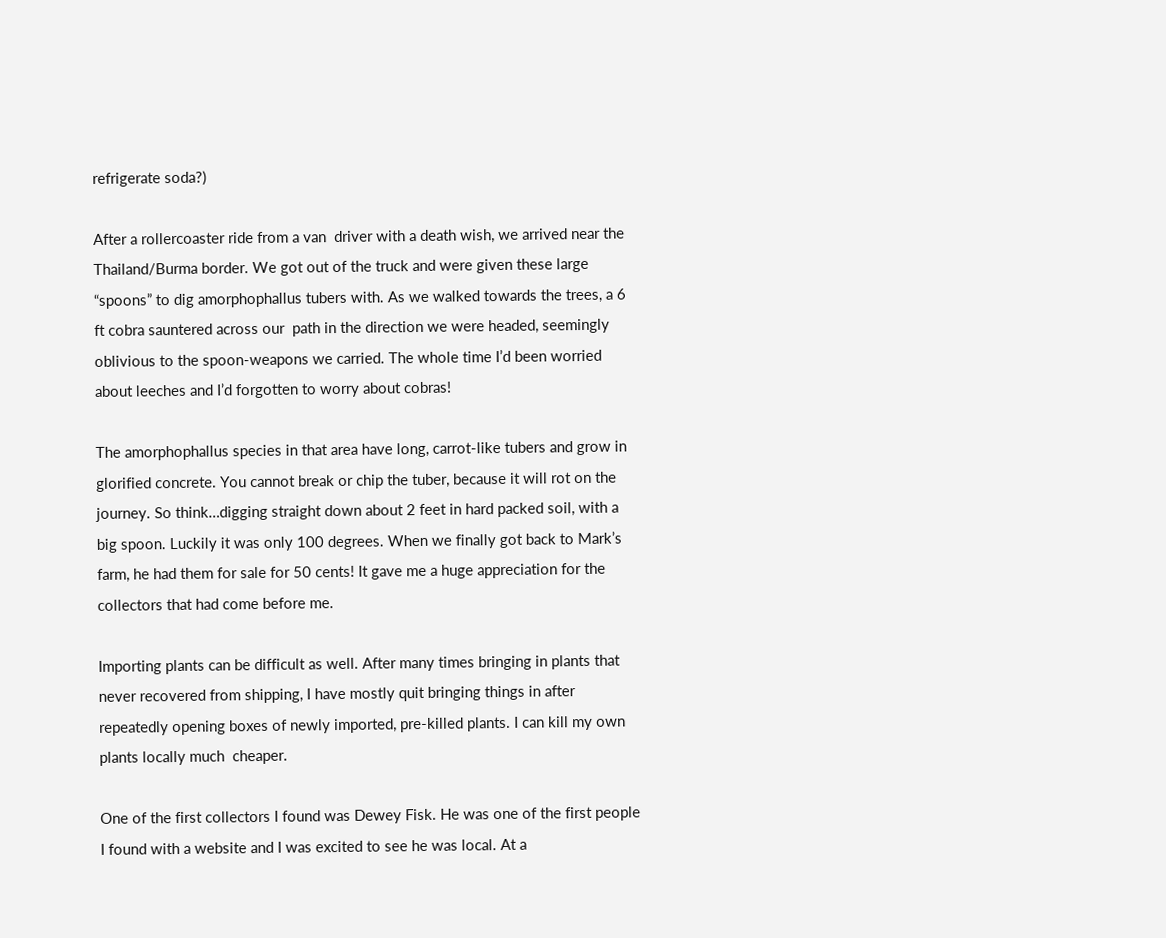refrigerate soda?)

After a rollercoaster ride from a van  driver with a death wish, we arrived near the Thailand/Burma border. We got out of the truck and were given these large “spoons” to dig amorphophallus tubers with. As we walked towards the trees, a 6 ft cobra sauntered across our  path in the direction we were headed, seemingly oblivious to the spoon-weapons we carried. The whole time I’d been worried about leeches and I’d forgotten to worry about cobras!

The amorphophallus species in that area have long, carrot-like tubers and grow in glorified concrete. You cannot break or chip the tuber, because it will rot on the journey. So think…digging straight down about 2 feet in hard packed soil, with a big spoon. Luckily it was only 100 degrees. When we finally got back to Mark’s farm, he had them for sale for 50 cents! It gave me a huge appreciation for the collectors that had come before me.

Importing plants can be difficult as well. After many times bringing in plants that never recovered from shipping, I have mostly quit bringing things in after repeatedly opening boxes of newly imported, pre-killed plants. I can kill my own plants locally much  cheaper.

One of the first collectors I found was Dewey Fisk. He was one of the first people I found with a website and I was excited to see he was local. At a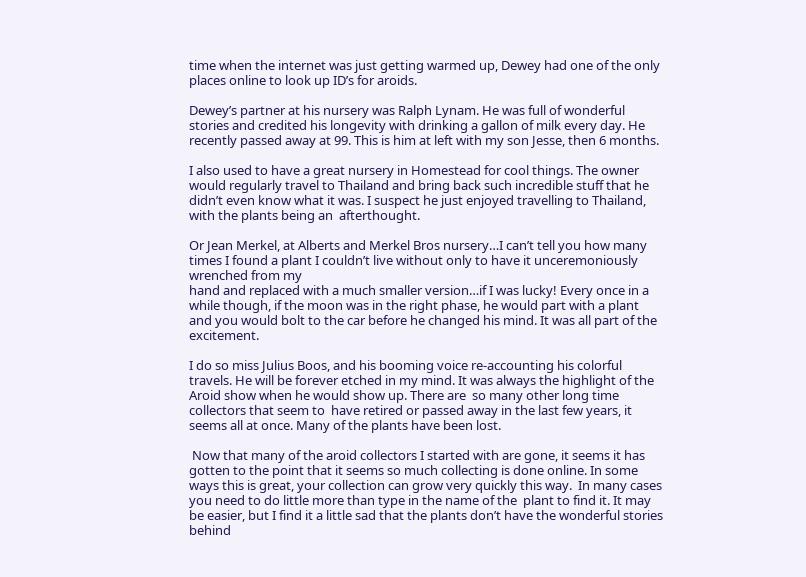time when the internet was just getting warmed up, Dewey had one of the only places online to look up ID’s for aroids.

Dewey’s partner at his nursery was Ralph Lynam. He was full of wonderful stories and credited his longevity with drinking a gallon of milk every day. He recently passed away at 99. This is him at left with my son Jesse, then 6 months.

I also used to have a great nursery in Homestead for cool things. The owner would regularly travel to Thailand and bring back such incredible stuff that he didn’t even know what it was. I suspect he just enjoyed travelling to Thailand, with the plants being an  afterthought.

Or Jean Merkel, at Alberts and Merkel Bros nursery…I can’t tell you how many times I found a plant I couldn’t live without only to have it unceremoniously wrenched from my
hand and replaced with a much smaller version…if I was lucky! Every once in a while though, if the moon was in the right phase, he would part with a plant and you would bolt to the car before he changed his mind. It was all part of the excitement.

I do so miss Julius Boos, and his booming voice re-accounting his colorful travels. He will be forever etched in my mind. It was always the highlight of the Aroid show when he would show up. There are  so many other long time collectors that seem to  have retired or passed away in the last few years, it seems all at once. Many of the plants have been lost.

 Now that many of the aroid collectors I started with are gone, it seems it has gotten to the point that it seems so much collecting is done online. In some ways this is great, your collection can grow very quickly this way.  In many cases you need to do little more than type in the name of the  plant to find it. It may be easier, but I find it a little sad that the plants don’t have the wonderful stories behind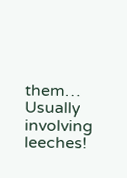them…
Usually involving leeches!